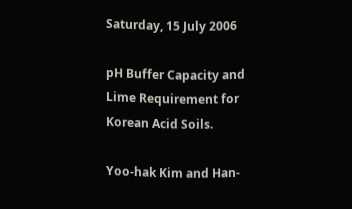Saturday, 15 July 2006

pH Buffer Capacity and Lime Requirement for Korean Acid Soils.

Yoo-hak Kim and Han-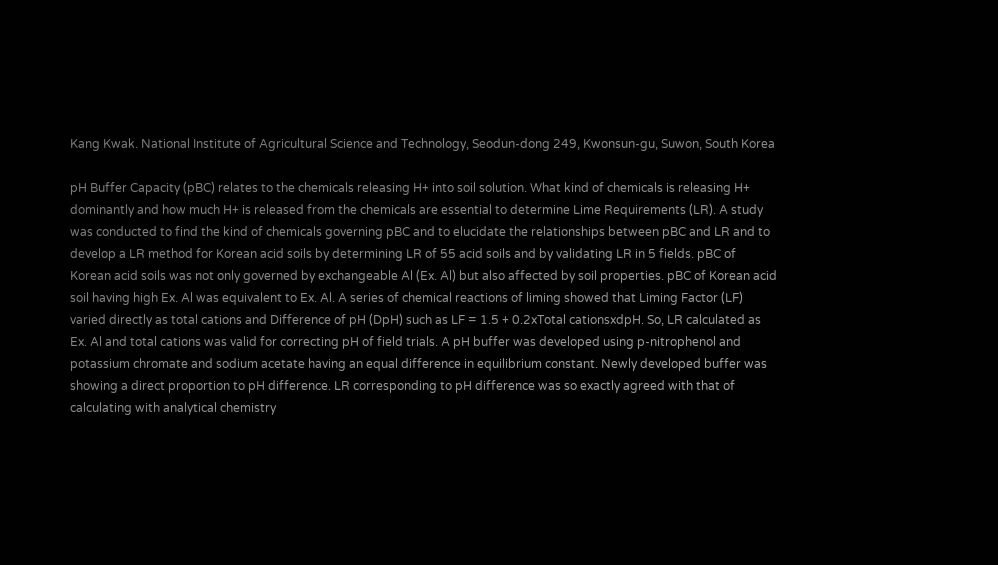Kang Kwak. National Institute of Agricultural Science and Technology, Seodun-dong 249, Kwonsun-gu, Suwon, South Korea

pH Buffer Capacity (pBC) relates to the chemicals releasing H+ into soil solution. What kind of chemicals is releasing H+ dominantly and how much H+ is released from the chemicals are essential to determine Lime Requirements (LR). A study was conducted to find the kind of chemicals governing pBC and to elucidate the relationships between pBC and LR and to develop a LR method for Korean acid soils by determining LR of 55 acid soils and by validating LR in 5 fields. pBC of Korean acid soils was not only governed by exchangeable Al (Ex. Al) but also affected by soil properties. pBC of Korean acid soil having high Ex. Al was equivalent to Ex. Al. A series of chemical reactions of liming showed that Liming Factor (LF) varied directly as total cations and Difference of pH (DpH) such as LF = 1.5 + 0.2xTotal cationsxdpH. So, LR calculated as Ex. Al and total cations was valid for correcting pH of field trials. A pH buffer was developed using p-nitrophenol and potassium chromate and sodium acetate having an equal difference in equilibrium constant. Newly developed buffer was showing a direct proportion to pH difference. LR corresponding to pH difference was so exactly agreed with that of calculating with analytical chemistry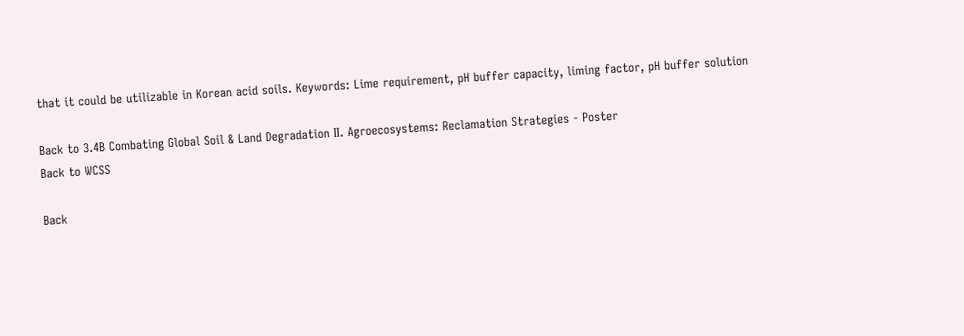that it could be utilizable in Korean acid soils. Keywords: Lime requirement, pH buffer capacity, liming factor, pH buffer solution

Back to 3.4B Combating Global Soil & Land Degradation II. Agroecosystems: Reclamation Strategies - Poster
Back to WCSS

Back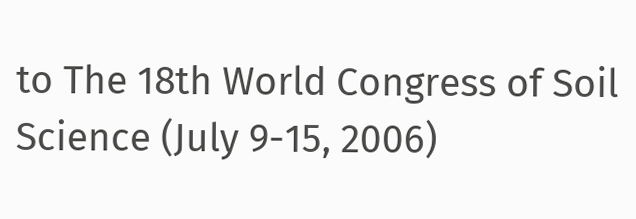to The 18th World Congress of Soil Science (July 9-15, 2006)